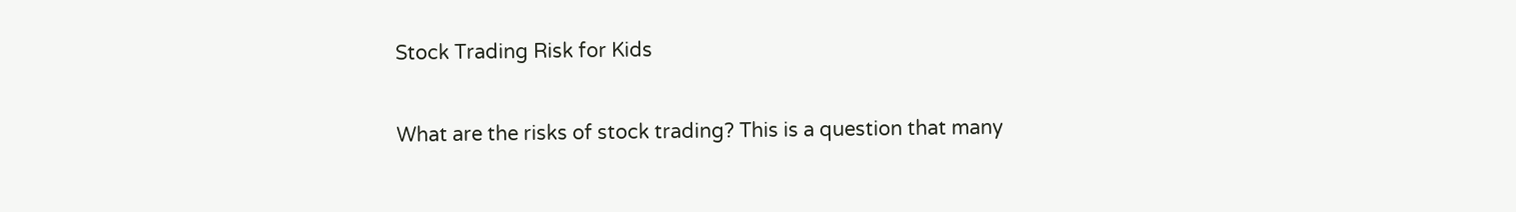Stock Trading Risk for Kids

What are the risks of stock trading? This is a question that many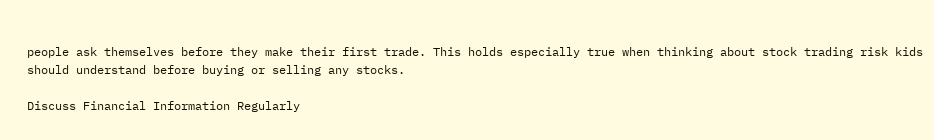people ask themselves before they make their first trade. This holds especially true when thinking about stock trading risk kids should understand before buying or selling any stocks.

Discuss Financial Information Regularly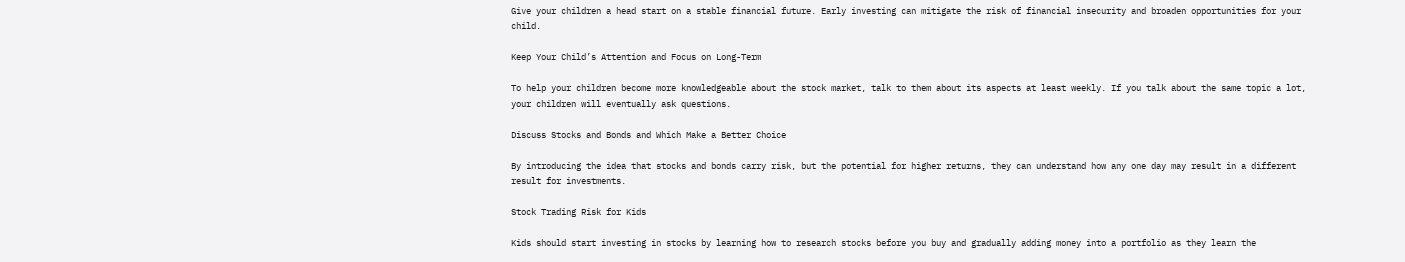Give your children a head start on a stable financial future. Early investing can mitigate the risk of financial insecurity and broaden opportunities for your child.

Keep Your Child’s Attention and Focus on Long-Term

To help your children become more knowledgeable about the stock market, talk to them about its aspects at least weekly. If you talk about the same topic a lot, your children will eventually ask questions.

Discuss Stocks and Bonds and Which Make a Better Choice

By introducing the idea that stocks and bonds carry risk, but the potential for higher returns, they can understand how any one day may result in a different result for investments.

Stock Trading Risk for Kids

Kids should start investing in stocks by learning how to research stocks before you buy and gradually adding money into a portfolio as they learn the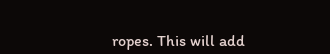ropes. This will add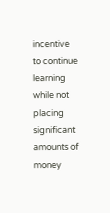incentive to continue learning while not placing significant amounts of money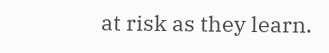at risk as they learn.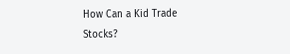How Can a Kid Trade Stocks?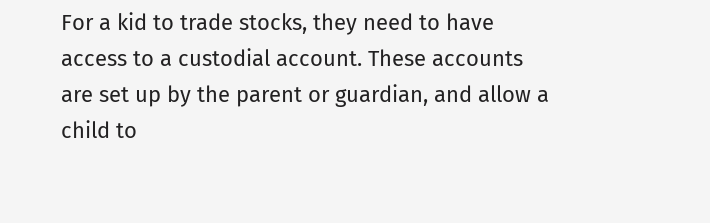For a kid to trade stocks, they need to have access to a custodial account. These accounts are set up by the parent or guardian, and allow a child to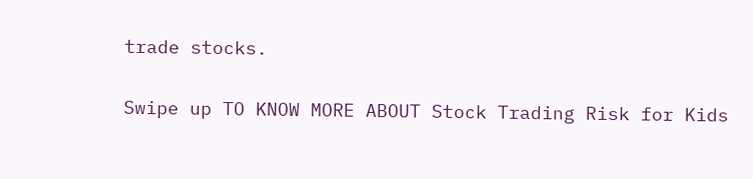trade stocks.

Swipe up TO KNOW MORE ABOUT Stock Trading Risk for Kids